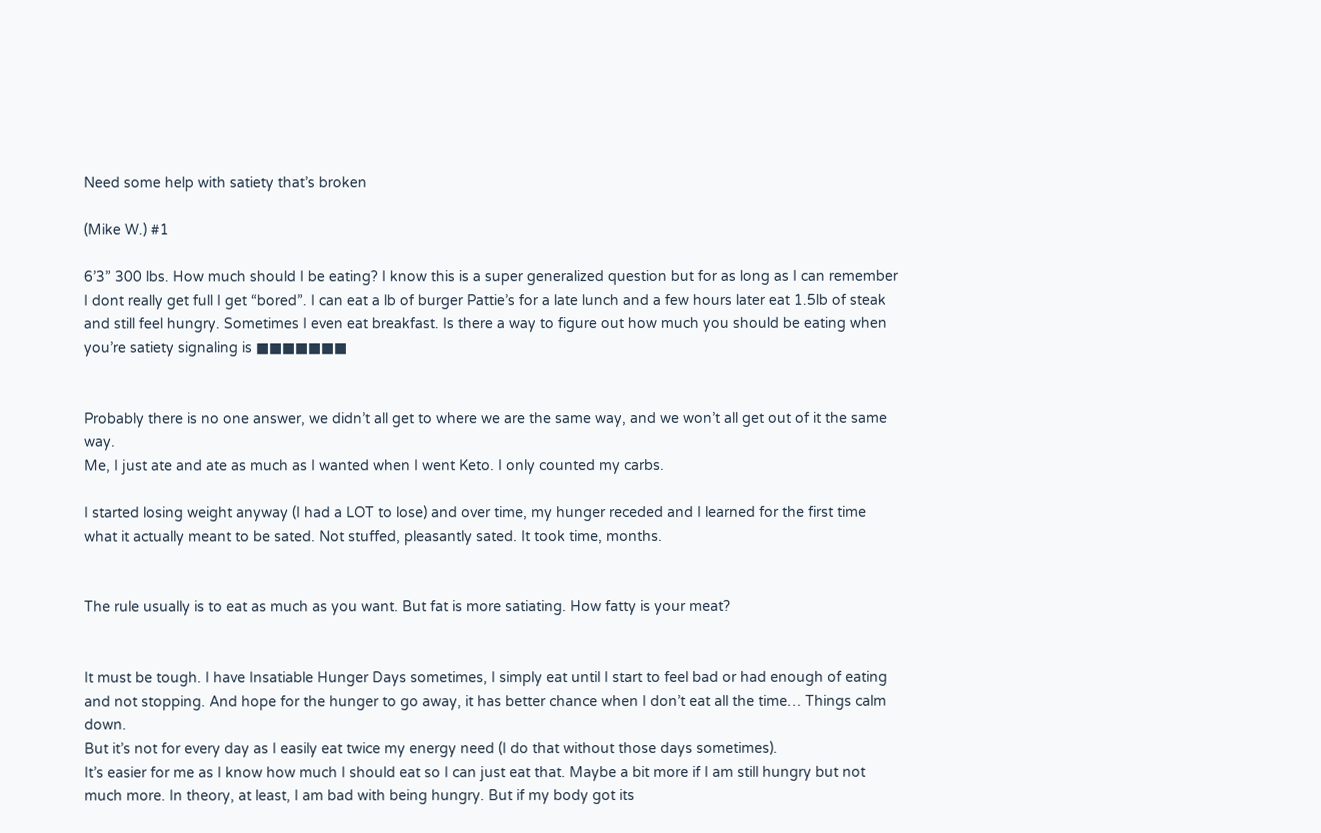Need some help with satiety that’s broken

(Mike W.) #1

6’3” 300 lbs. How much should I be eating? I know this is a super generalized question but for as long as I can remember I dont really get full I get “bored”. I can eat a lb of burger Pattie’s for a late lunch and a few hours later eat 1.5lb of steak and still feel hungry. Sometimes I even eat breakfast. Is there a way to figure out how much you should be eating when you’re satiety signaling is ■■■■■■■


Probably there is no one answer, we didn’t all get to where we are the same way, and we won’t all get out of it the same way.
Me, I just ate and ate as much as I wanted when I went Keto. I only counted my carbs.

I started losing weight anyway (I had a LOT to lose) and over time, my hunger receded and I learned for the first time what it actually meant to be sated. Not stuffed, pleasantly sated. It took time, months.


The rule usually is to eat as much as you want. But fat is more satiating. How fatty is your meat?


It must be tough. I have Insatiable Hunger Days sometimes, I simply eat until I start to feel bad or had enough of eating and not stopping. And hope for the hunger to go away, it has better chance when I don’t eat all the time… Things calm down.
But it’s not for every day as I easily eat twice my energy need (I do that without those days sometimes).
It’s easier for me as I know how much I should eat so I can just eat that. Maybe a bit more if I am still hungry but not much more. In theory, at least, I am bad with being hungry. But if my body got its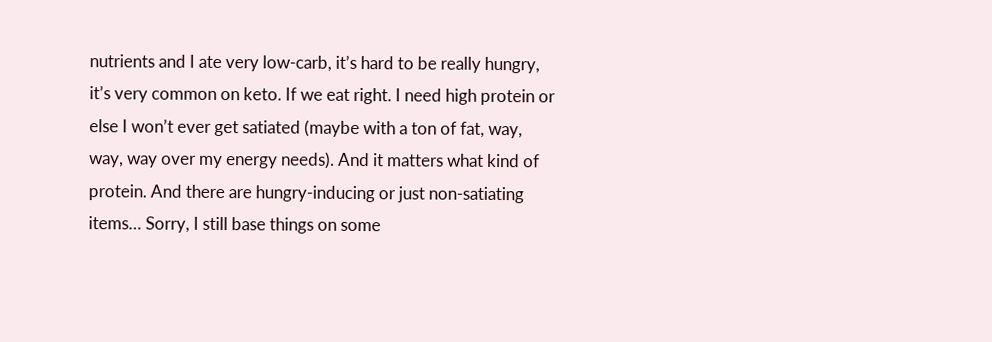nutrients and I ate very low-carb, it’s hard to be really hungry, it’s very common on keto. If we eat right. I need high protein or else I won’t ever get satiated (maybe with a ton of fat, way, way, way over my energy needs). And it matters what kind of protein. And there are hungry-inducing or just non-satiating items… Sorry, I still base things on some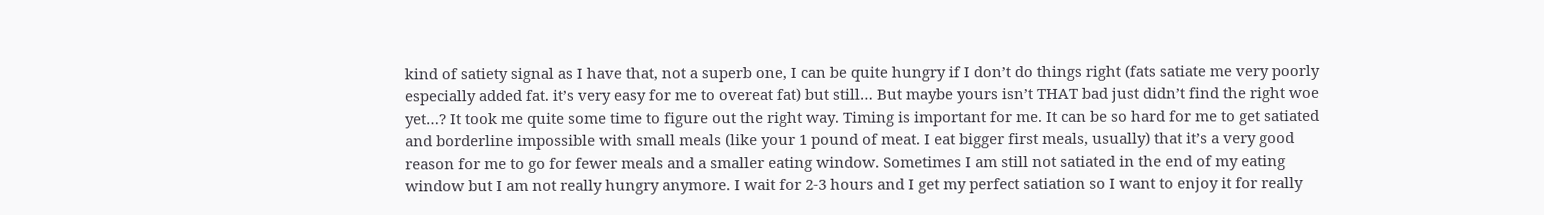kind of satiety signal as I have that, not a superb one, I can be quite hungry if I don’t do things right (fats satiate me very poorly especially added fat. it’s very easy for me to overeat fat) but still… But maybe yours isn’t THAT bad just didn’t find the right woe yet…? It took me quite some time to figure out the right way. Timing is important for me. It can be so hard for me to get satiated and borderline impossible with small meals (like your 1 pound of meat. I eat bigger first meals, usually) that it’s a very good reason for me to go for fewer meals and a smaller eating window. Sometimes I am still not satiated in the end of my eating window but I am not really hungry anymore. I wait for 2-3 hours and I get my perfect satiation so I want to enjoy it for really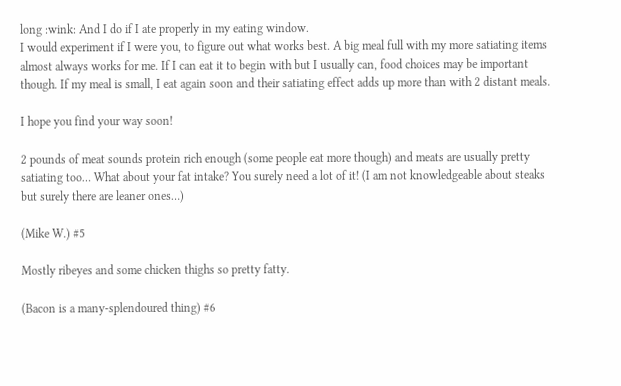long :wink: And I do if I ate properly in my eating window.
I would experiment if I were you, to figure out what works best. A big meal full with my more satiating items almost always works for me. If I can eat it to begin with but I usually can, food choices may be important though. If my meal is small, I eat again soon and their satiating effect adds up more than with 2 distant meals.

I hope you find your way soon!

2 pounds of meat sounds protein rich enough (some people eat more though) and meats are usually pretty satiating too… What about your fat intake? You surely need a lot of it! (I am not knowledgeable about steaks but surely there are leaner ones…)

(Mike W.) #5

Mostly ribeyes and some chicken thighs so pretty fatty.

(Bacon is a many-splendoured thing) #6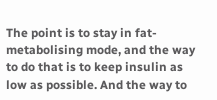The point is to stay in fat-metabolising mode, and the way to do that is to keep insulin as low as possible. And the way to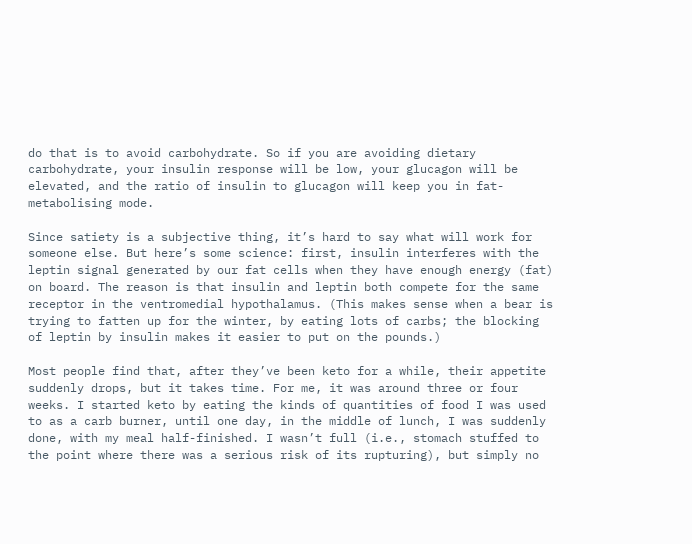do that is to avoid carbohydrate. So if you are avoiding dietary carbohydrate, your insulin response will be low, your glucagon will be elevated, and the ratio of insulin to glucagon will keep you in fat-metabolising mode.

Since satiety is a subjective thing, it’s hard to say what will work for someone else. But here’s some science: first, insulin interferes with the leptin signal generated by our fat cells when they have enough energy (fat) on board. The reason is that insulin and leptin both compete for the same receptor in the ventromedial hypothalamus. (This makes sense when a bear is trying to fatten up for the winter, by eating lots of carbs; the blocking of leptin by insulin makes it easier to put on the pounds.)

Most people find that, after they’ve been keto for a while, their appetite suddenly drops, but it takes time. For me, it was around three or four weeks. I started keto by eating the kinds of quantities of food I was used to as a carb burner, until one day, in the middle of lunch, I was suddenly done, with my meal half-finished. I wasn’t full (i.e., stomach stuffed to the point where there was a serious risk of its rupturing), but simply no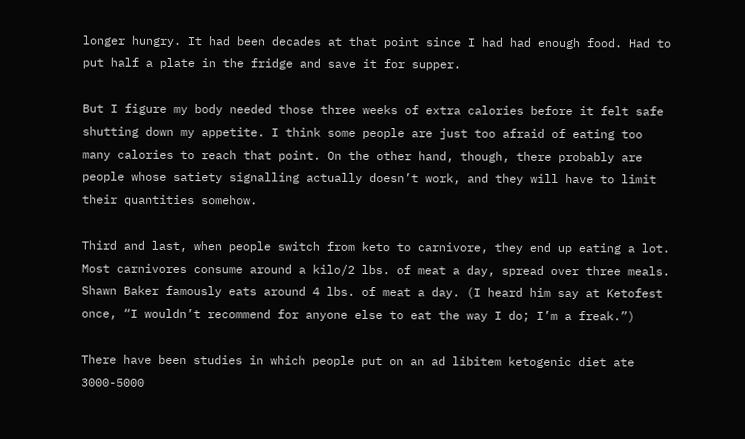longer hungry. It had been decades at that point since I had had enough food. Had to put half a plate in the fridge and save it for supper.

But I figure my body needed those three weeks of extra calories before it felt safe shutting down my appetite. I think some people are just too afraid of eating too many calories to reach that point. On the other hand, though, there probably are people whose satiety signalling actually doesn’t work, and they will have to limit their quantities somehow.

Third and last, when people switch from keto to carnivore, they end up eating a lot. Most carnivores consume around a kilo/2 lbs. of meat a day, spread over three meals. Shawn Baker famously eats around 4 lbs. of meat a day. (I heard him say at Ketofest once, “I wouldn’t recommend for anyone else to eat the way I do; I’m a freak.”)

There have been studies in which people put on an ad libitem ketogenic diet ate 3000-5000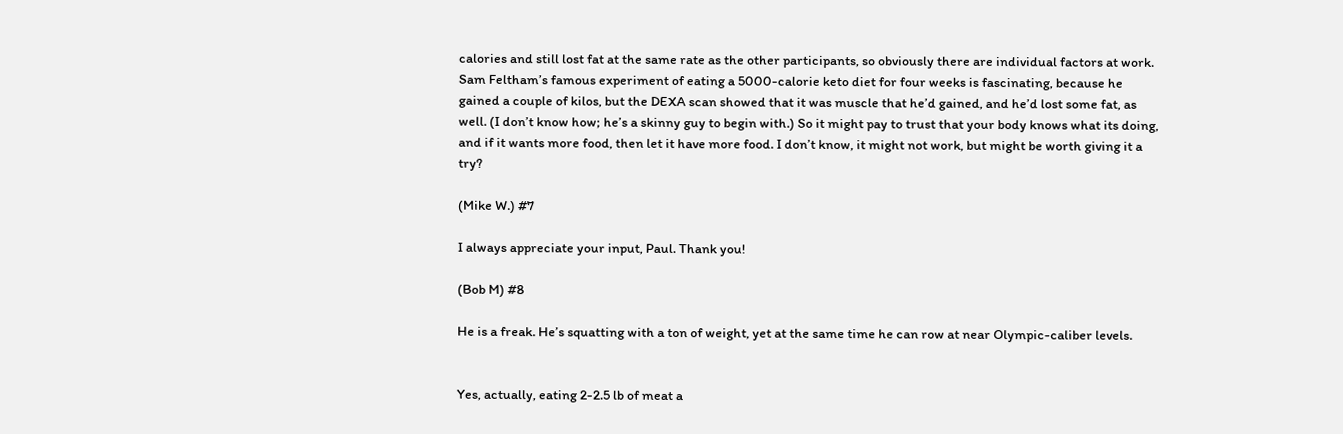calories and still lost fat at the same rate as the other participants, so obviously there are individual factors at work. Sam Feltham’s famous experiment of eating a 5000-calorie keto diet for four weeks is fascinating, because he gained a couple of kilos, but the DEXA scan showed that it was muscle that he’d gained, and he’d lost some fat, as well. (I don’t know how; he’s a skinny guy to begin with.) So it might pay to trust that your body knows what its doing, and if it wants more food, then let it have more food. I don’t know, it might not work, but might be worth giving it a try?

(Mike W.) #7

I always appreciate your input, Paul. Thank you!

(Bob M) #8

He is a freak. He’s squatting with a ton of weight, yet at the same time he can row at near Olympic-caliber levels.


Yes, actually, eating 2-2.5 lb of meat a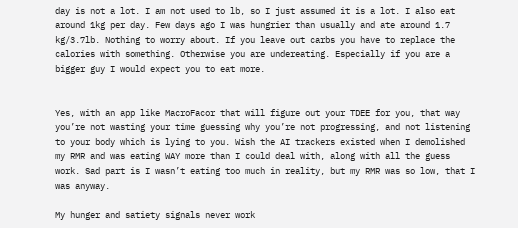day is not a lot. I am not used to lb, so I just assumed it is a lot. I also eat around 1kg per day. Few days ago I was hungrier than usually and ate around 1.7 kg/3.7lb. Nothing to worry about. If you leave out carbs you have to replace the calories with something. Otherwise you are undereating. Especially if you are a bigger guy I would expect you to eat more.


Yes, with an app like MacroFacor that will figure out your TDEE for you, that way you’re not wasting your time guessing why you’re not progressing, and not listening to your body which is lying to you. Wish the AI trackers existed when I demolished my RMR and was eating WAY more than I could deal with, along with all the guess work. Sad part is I wasn’t eating too much in reality, but my RMR was so low, that I was anyway.

My hunger and satiety signals never work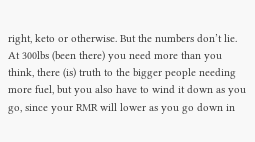right, keto or otherwise. But the numbers don’t lie. At 300lbs (been there) you need more than you think, there (is) truth to the bigger people needing more fuel, but you also have to wind it down as you go, since your RMR will lower as you go down in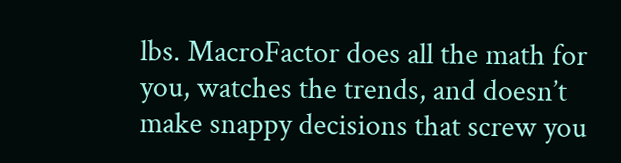lbs. MacroFactor does all the math for you, watches the trends, and doesn’t make snappy decisions that screw you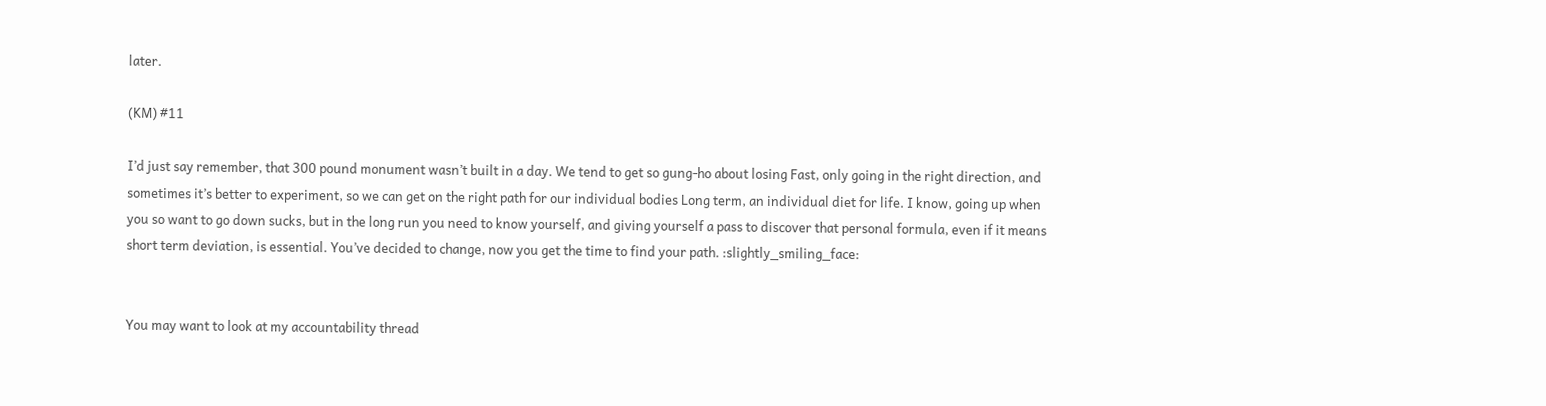later.

(KM) #11

I’d just say remember, that 300 pound monument wasn’t built in a day. We tend to get so gung-ho about losing Fast, only going in the right direction, and sometimes it’s better to experiment, so we can get on the right path for our individual bodies Long term, an individual diet for life. I know, going up when you so want to go down sucks, but in the long run you need to know yourself, and giving yourself a pass to discover that personal formula, even if it means short term deviation, is essential. You’ve decided to change, now you get the time to find your path. :slightly_smiling_face:


You may want to look at my accountability thread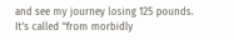and see my journey losing 125 pounds. It’s called “from morbidly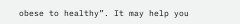obese to healthy”. It may help you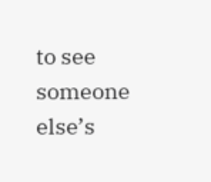to see someone else’s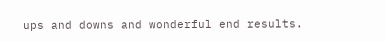ups and downs and wonderful end results.